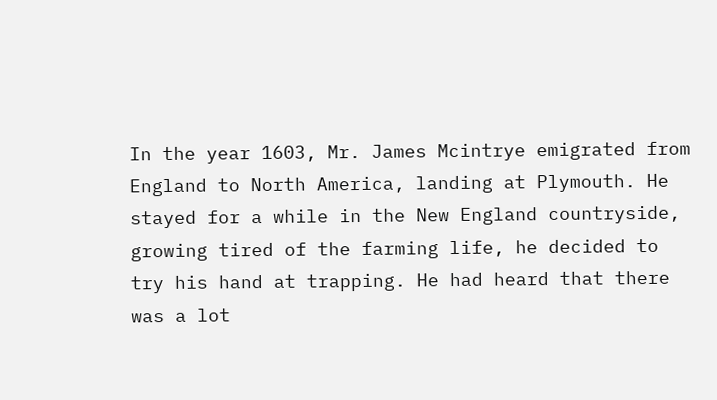In the year 1603, Mr. James Mcintrye emigrated from England to North America, landing at Plymouth. He stayed for a while in the New England countryside, growing tired of the farming life, he decided to try his hand at trapping. He had heard that there was a lot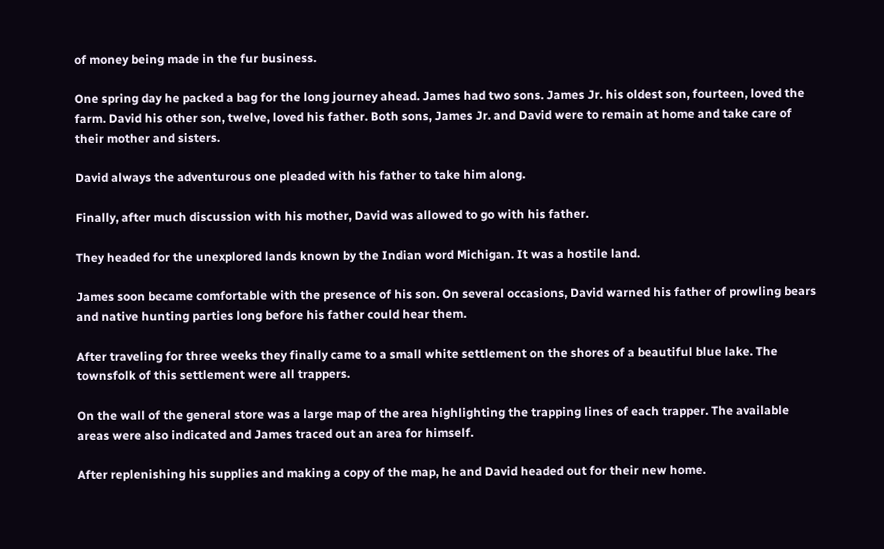of money being made in the fur business.

One spring day he packed a bag for the long journey ahead. James had two sons. James Jr. his oldest son, fourteen, loved the farm. David his other son, twelve, loved his father. Both sons, James Jr. and David were to remain at home and take care of their mother and sisters.

David always the adventurous one pleaded with his father to take him along.

Finally, after much discussion with his mother, David was allowed to go with his father.

They headed for the unexplored lands known by the Indian word Michigan. It was a hostile land.

James soon became comfortable with the presence of his son. On several occasions, David warned his father of prowling bears and native hunting parties long before his father could hear them.

After traveling for three weeks they finally came to a small white settlement on the shores of a beautiful blue lake. The townsfolk of this settlement were all trappers.

On the wall of the general store was a large map of the area highlighting the trapping lines of each trapper. The available areas were also indicated and James traced out an area for himself.

After replenishing his supplies and making a copy of the map, he and David headed out for their new home.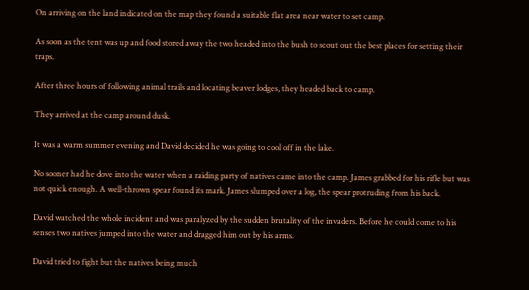On arriving on the land indicated on the map they found a suitable flat area near water to set camp.

As soon as the tent was up and food stored away the two headed into the bush to scout out the best places for setting their traps.

After three hours of following animal trails and locating beaver lodges, they headed back to camp.

They arrived at the camp around dusk.

It was a warm summer evening and David decided he was going to cool off in the lake.

No sooner had he dove into the water when a raiding party of natives came into the camp. James grabbed for his rifle but was not quick enough. A well-thrown spear found its mark. James slumped over a log, the spear protruding from his back.

David watched the whole incident and was paralyzed by the sudden brutality of the invaders. Before he could come to his senses two natives jumped into the water and dragged him out by his arms.

David tried to fight but the natives being much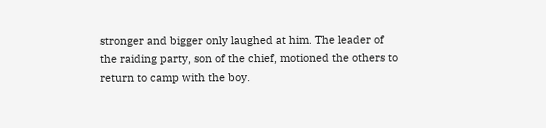stronger and bigger only laughed at him. The leader of the raiding party, son of the chief, motioned the others to return to camp with the boy.